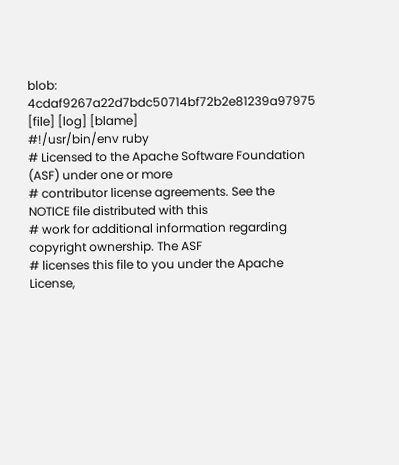blob: 4cdaf9267a22d7bdc50714bf72b2e81239a97975 [file] [log] [blame]
#!/usr/bin/env ruby
# Licensed to the Apache Software Foundation (ASF) under one or more
# contributor license agreements. See the NOTICE file distributed with this
# work for additional information regarding copyright ownership. The ASF
# licenses this file to you under the Apache License,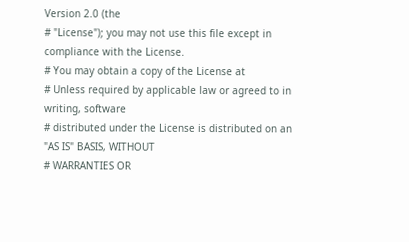Version 2.0 (the
# "License"); you may not use this file except in compliance with the License.
# You may obtain a copy of the License at
# Unless required by applicable law or agreed to in writing, software
# distributed under the License is distributed on an "AS IS" BASIS, WITHOUT
# WARRANTIES OR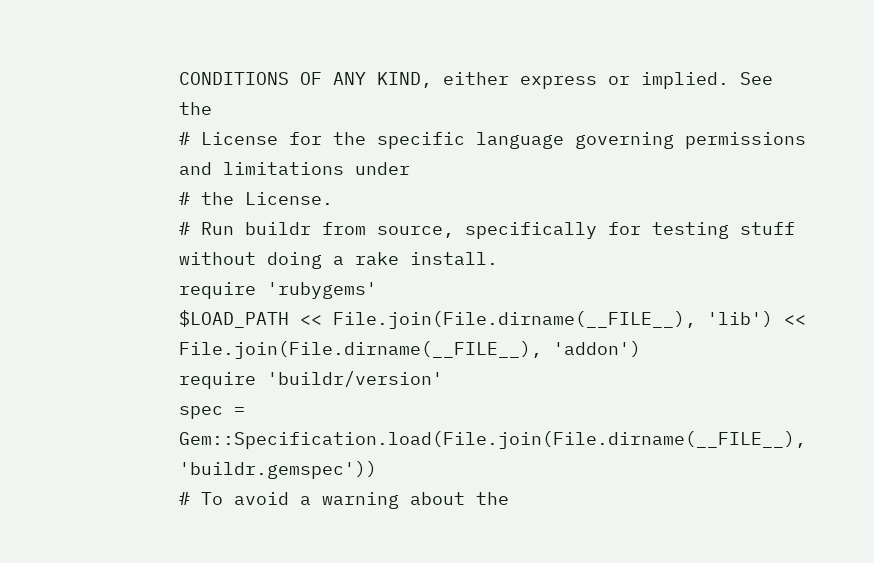CONDITIONS OF ANY KIND, either express or implied. See the
# License for the specific language governing permissions and limitations under
# the License.
# Run buildr from source, specifically for testing stuff without doing a rake install.
require 'rubygems'
$LOAD_PATH << File.join(File.dirname(__FILE__), 'lib') << File.join(File.dirname(__FILE__), 'addon')
require 'buildr/version'
spec = Gem::Specification.load(File.join(File.dirname(__FILE__), 'buildr.gemspec'))
# To avoid a warning about the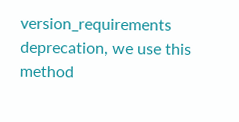version_requirements deprecation, we use this method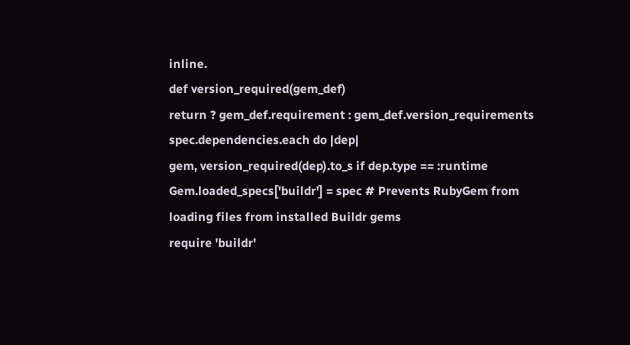inline.
def version_required(gem_def)
return ? gem_def.requirement : gem_def.version_requirements
spec.dependencies.each do |dep|
gem, version_required(dep).to_s if dep.type == :runtime
Gem.loaded_specs['buildr'] = spec # Prevents RubyGem from loading files from installed Buildr gems
require 'buildr'